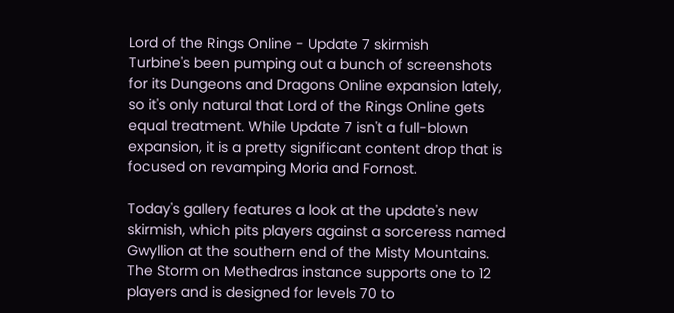Lord of the Rings Online - Update 7 skirmish
Turbine's been pumping out a bunch of screenshots for its Dungeons and Dragons Online expansion lately, so it's only natural that Lord of the Rings Online gets equal treatment. While Update 7 isn't a full-blown expansion, it is a pretty significant content drop that is focused on revamping Moria and Fornost.

Today's gallery features a look at the update's new skirmish, which pits players against a sorceress named Gwyllion at the southern end of the Misty Mountains. The Storm on Methedras instance supports one to 12 players and is designed for levels 70 to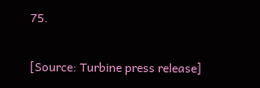75.

[Source: Turbine press release]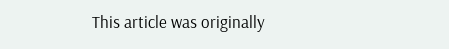This article was originally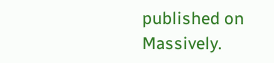published on Massively.